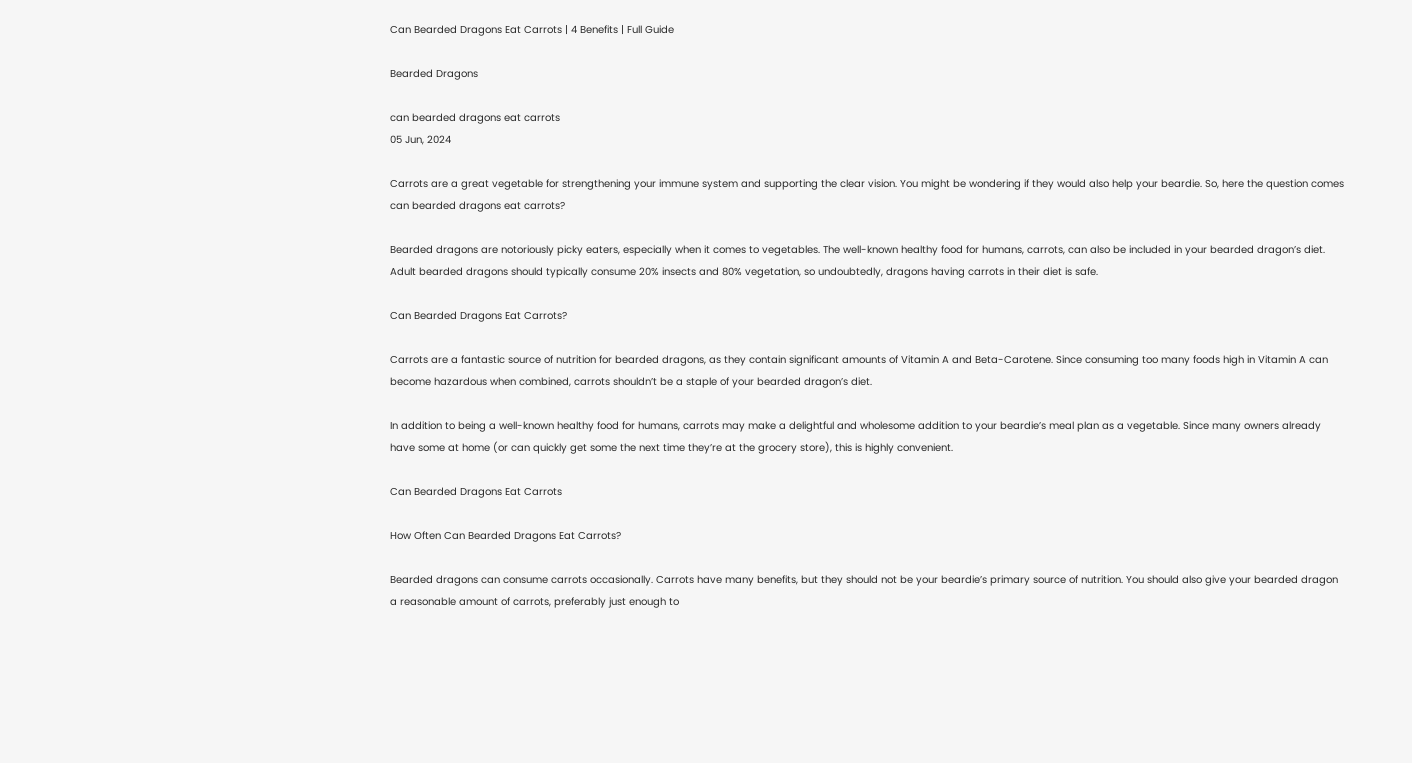Can Bearded Dragons Eat Carrots | 4 Benefits | Full Guide

Bearded Dragons

can bearded dragons eat carrots
05 Jun, 2024

Carrots are a great vegetable for strengthening your immune system and supporting the clear vision. You might be wondering if they would also help your beardie. So, here the question comes can bearded dragons eat carrots?

Bearded dragons are notoriously picky eaters, especially when it comes to vegetables. The well-known healthy food for humans, carrots, can also be included in your bearded dragon’s diet. Adult bearded dragons should typically consume 20% insects and 80% vegetation, so undoubtedly, dragons having carrots in their diet is safe.

Can Bearded Dragons Eat Carrots?

Carrots are a fantastic source of nutrition for bearded dragons, as they contain significant amounts of Vitamin A and Beta-Carotene. Since consuming too many foods high in Vitamin A can become hazardous when combined, carrots shouldn’t be a staple of your bearded dragon’s diet.

In addition to being a well-known healthy food for humans, carrots may make a delightful and wholesome addition to your beardie’s meal plan as a vegetable. Since many owners already have some at home (or can quickly get some the next time they’re at the grocery store), this is highly convenient.

Can Bearded Dragons Eat Carrots

How Often Can Bearded Dragons Eat Carrots?

Bearded dragons can consume carrots occasionally. Carrots have many benefits, but they should not be your beardie’s primary source of nutrition. You should also give your bearded dragon a reasonable amount of carrots, preferably just enough to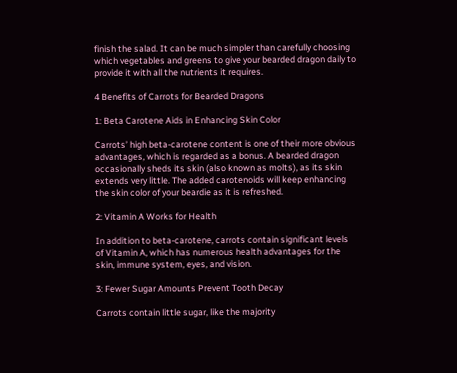finish the salad. It can be much simpler than carefully choosing which vegetables and greens to give your bearded dragon daily to provide it with all the nutrients it requires.

4 Benefits of Carrots for Bearded Dragons

1: Beta Carotene Aids in Enhancing Skin Color

Carrots’ high beta-carotene content is one of their more obvious advantages, which is regarded as a bonus. A bearded dragon occasionally sheds its skin (also known as molts), as its skin extends very little. The added carotenoids will keep enhancing the skin color of your beardie as it is refreshed.

2: Vitamin A Works for Health

In addition to beta-carotene, carrots contain significant levels of Vitamin A, which has numerous health advantages for the skin, immune system, eyes, and vision.

3: Fewer Sugar Amounts Prevent Tooth Decay

Carrots contain little sugar, like the majority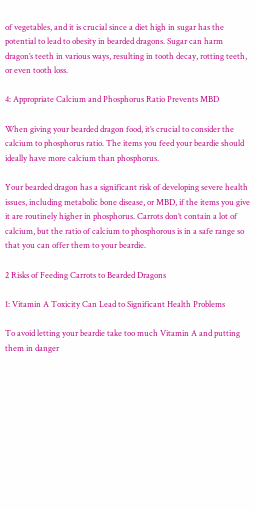of vegetables, and it is crucial since a diet high in sugar has the potential to lead to obesity in bearded dragons. Sugar can harm dragon’s teeth in various ways, resulting in tooth decay, rotting teeth, or even tooth loss.

4: Appropriate Calcium and Phosphorus Ratio Prevents MBD

When giving your bearded dragon food, it’s crucial to consider the calcium to phosphorus ratio. The items you feed your beardie should ideally have more calcium than phosphorus.

Your bearded dragon has a significant risk of developing severe health issues, including metabolic bone disease, or MBD, if the items you give it are routinely higher in phosphorus. Carrots don’t contain a lot of calcium, but the ratio of calcium to phosphorous is in a safe range so that you can offer them to your beardie.

2 Risks of Feeding Carrots to Bearded Dragons

1: Vitamin A Toxicity Can Lead to Significant Health Problems

To avoid letting your beardie take too much Vitamin A and putting them in danger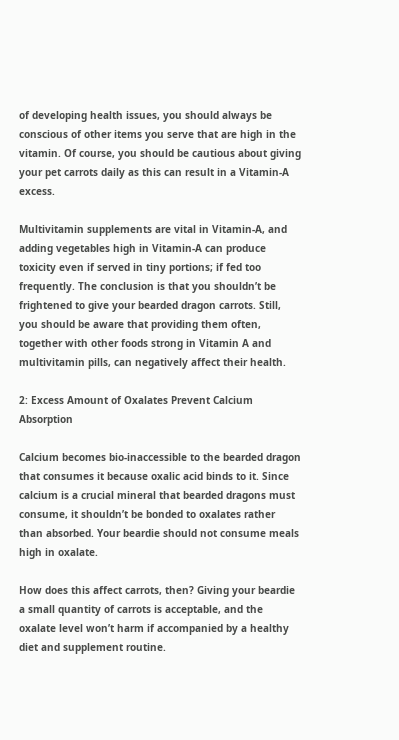of developing health issues, you should always be conscious of other items you serve that are high in the vitamin. Of course, you should be cautious about giving your pet carrots daily as this can result in a Vitamin-A excess.

Multivitamin supplements are vital in Vitamin-A, and adding vegetables high in Vitamin-A can produce toxicity even if served in tiny portions; if fed too frequently. The conclusion is that you shouldn’t be frightened to give your bearded dragon carrots. Still, you should be aware that providing them often, together with other foods strong in Vitamin A and multivitamin pills, can negatively affect their health.

2: Excess Amount of Oxalates Prevent Calcium Absorption

Calcium becomes bio-inaccessible to the bearded dragon that consumes it because oxalic acid binds to it. Since calcium is a crucial mineral that bearded dragons must consume, it shouldn’t be bonded to oxalates rather than absorbed. Your beardie should not consume meals high in oxalate.

How does this affect carrots, then? Giving your beardie a small quantity of carrots is acceptable, and the oxalate level won’t harm if accompanied by a healthy diet and supplement routine.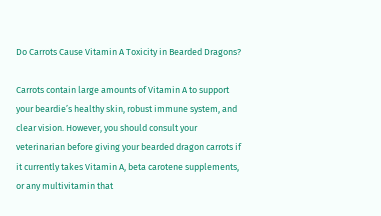Do Carrots Cause Vitamin A Toxicity in Bearded Dragons?

Carrots contain large amounts of Vitamin A to support your beardie’s healthy skin, robust immune system, and clear vision. However, you should consult your veterinarian before giving your bearded dragon carrots if it currently takes Vitamin A, beta carotene supplements, or any multivitamin that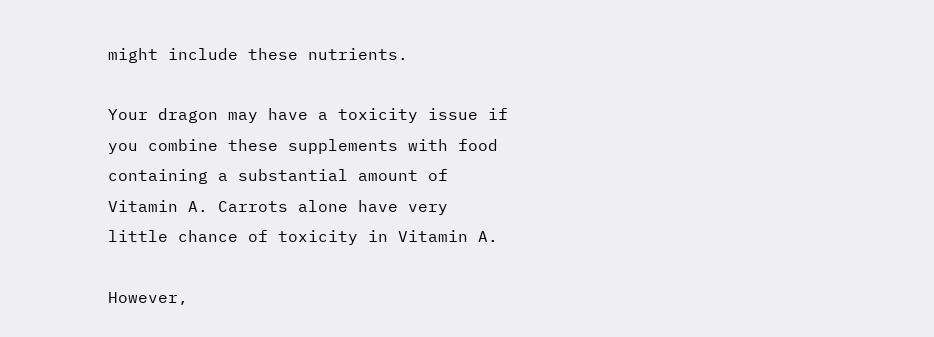might include these nutrients.

Your dragon may have a toxicity issue if you combine these supplements with food containing a substantial amount of Vitamin A. Carrots alone have very little chance of toxicity in Vitamin A.

However,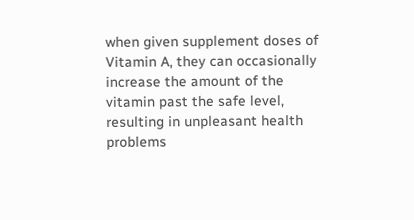when given supplement doses of Vitamin A, they can occasionally increase the amount of the vitamin past the safe level, resulting in unpleasant health problems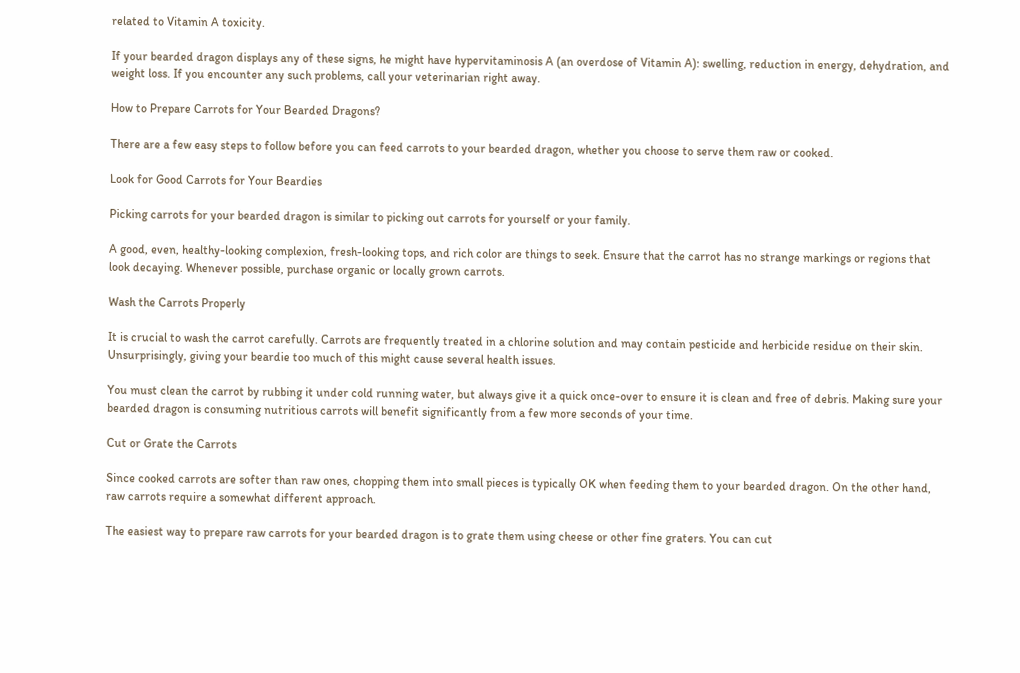related to Vitamin A toxicity.

If your bearded dragon displays any of these signs, he might have hypervitaminosis A (an overdose of Vitamin A): swelling, reduction in energy, dehydration, and weight loss. If you encounter any such problems, call your veterinarian right away.

How to Prepare Carrots for Your Bearded Dragons?

There are a few easy steps to follow before you can feed carrots to your bearded dragon, whether you choose to serve them raw or cooked.

Look for Good Carrots for Your Beardies

Picking carrots for your bearded dragon is similar to picking out carrots for yourself or your family.

A good, even, healthy-looking complexion, fresh-looking tops, and rich color are things to seek. Ensure that the carrot has no strange markings or regions that look decaying. Whenever possible, purchase organic or locally grown carrots.

Wash the Carrots Properly

It is crucial to wash the carrot carefully. Carrots are frequently treated in a chlorine solution and may contain pesticide and herbicide residue on their skin. Unsurprisingly, giving your beardie too much of this might cause several health issues.

You must clean the carrot by rubbing it under cold running water, but always give it a quick once-over to ensure it is clean and free of debris. Making sure your bearded dragon is consuming nutritious carrots will benefit significantly from a few more seconds of your time.

Cut or Grate the Carrots

Since cooked carrots are softer than raw ones, chopping them into small pieces is typically OK when feeding them to your bearded dragon. On the other hand, raw carrots require a somewhat different approach.

The easiest way to prepare raw carrots for your bearded dragon is to grate them using cheese or other fine graters. You can cut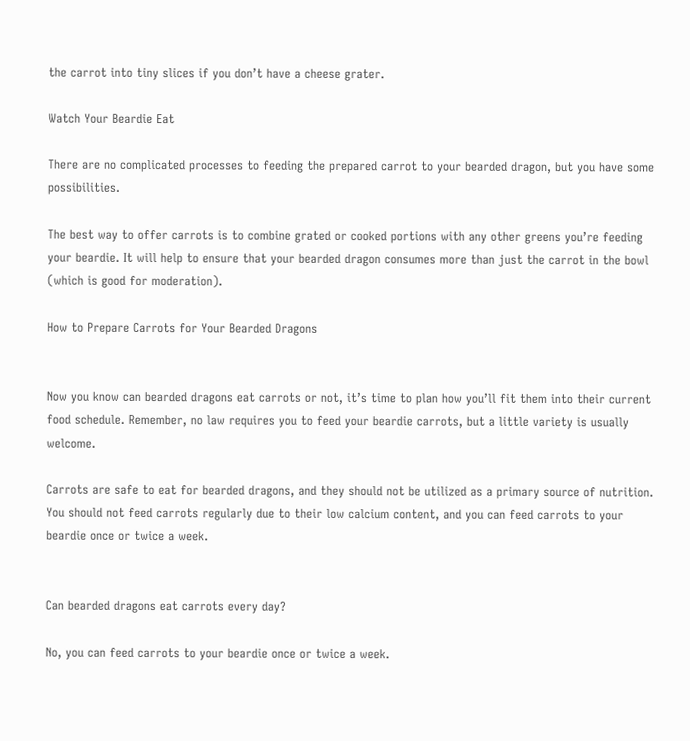the carrot into tiny slices if you don’t have a cheese grater.

Watch Your Beardie Eat

There are no complicated processes to feeding the prepared carrot to your bearded dragon, but you have some possibilities.

The best way to offer carrots is to combine grated or cooked portions with any other greens you’re feeding your beardie. It will help to ensure that your bearded dragon consumes more than just the carrot in the bowl (which is good for moderation).

How to Prepare Carrots for Your Bearded Dragons


Now you know can bearded dragons eat carrots or not, it’s time to plan how you’ll fit them into their current food schedule. Remember, no law requires you to feed your beardie carrots, but a little variety is usually welcome.

Carrots are safe to eat for bearded dragons, and they should not be utilized as a primary source of nutrition. You should not feed carrots regularly due to their low calcium content, and you can feed carrots to your beardie once or twice a week.


Can bearded dragons eat carrots every day?

No, you can feed carrots to your beardie once or twice a week.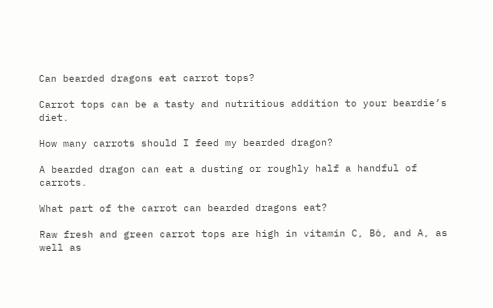Can bearded dragons eat carrot tops?

Carrot tops can be a tasty and nutritious addition to your beardie’s diet.

How many carrots should I feed my bearded dragon?

A bearded dragon can eat a dusting or roughly half a handful of carrots.

What part of the carrot can bearded dragons eat?

Raw fresh and green carrot tops are high in vitamin C, B6, and A, as well as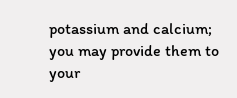potassium and calcium; you may provide them to your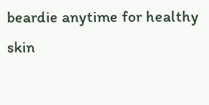beardie anytime for healthy skin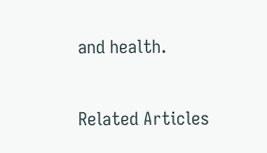and health.

Related Articles